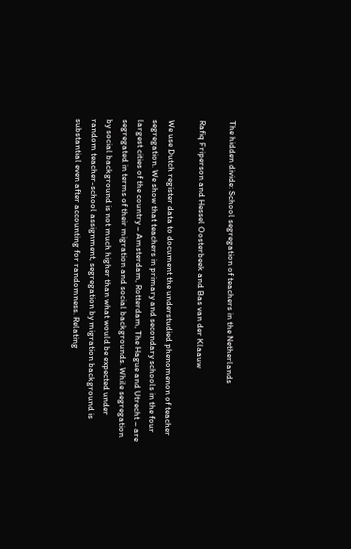The hidden divide: School segregation of teachers in the Netherlands

Rafiq Friperson and Hessel Oosterbeek and Bas van der Klaauw

We use Dutch register data to document the understudied phenomenon of teacher segregation. We show that teachers in primary and secondary schools in the four largest cities of the country – Amsterdam, Rotterdam, The Hague and Utrecht – are segregated in terms of their migration and social backgrounds. While segregation by social background is not much higher than what would be expected under random teacher-school assignment, segregation by migration background is substantial even after accounting for randomness. Relating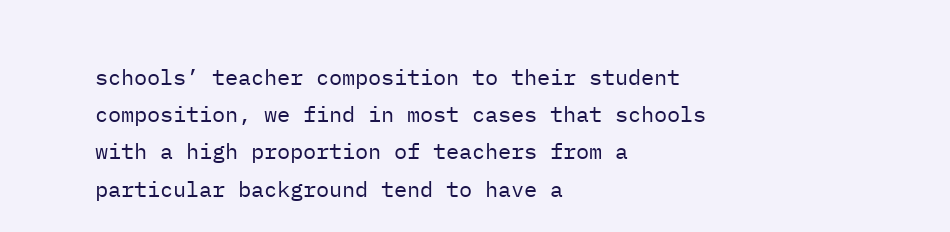schools’ teacher composition to their student composition, we find in most cases that schools with a high proportion of teachers from a particular background tend to have a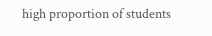high proportion of students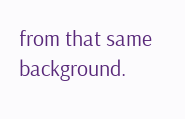from that same background.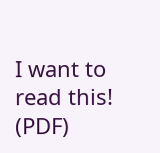I want to read this! (PDF)